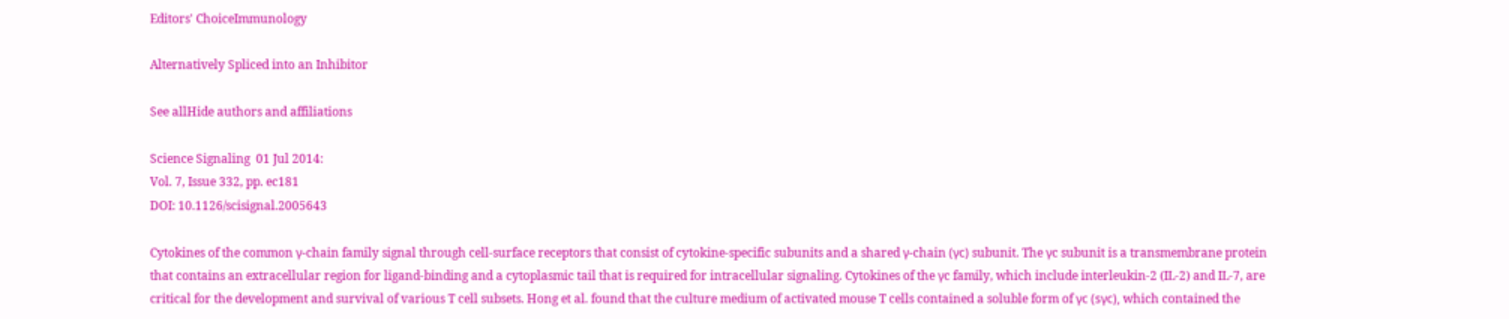Editors' ChoiceImmunology

Alternatively Spliced into an Inhibitor

See allHide authors and affiliations

Science Signaling  01 Jul 2014:
Vol. 7, Issue 332, pp. ec181
DOI: 10.1126/scisignal.2005643

Cytokines of the common γ-chain family signal through cell-surface receptors that consist of cytokine-specific subunits and a shared γ-chain (γc) subunit. The γc subunit is a transmembrane protein that contains an extracellular region for ligand-binding and a cytoplasmic tail that is required for intracellular signaling. Cytokines of the γc family, which include interleukin-2 (IL-2) and IL-7, are critical for the development and survival of various T cell subsets. Hong et al. found that the culture medium of activated mouse T cells contained a soluble form of γc (sγc), which contained the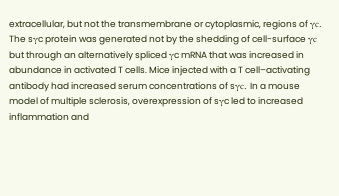extracellular, but not the transmembrane or cytoplasmic, regions of γc. The sγc protein was generated not by the shedding of cell-surface γc but through an alternatively spliced γc mRNA that was increased in abundance in activated T cells. Mice injected with a T cell–activating antibody had increased serum concentrations of sγc. In a mouse model of multiple sclerosis, overexpression of sγc led to increased inflammation and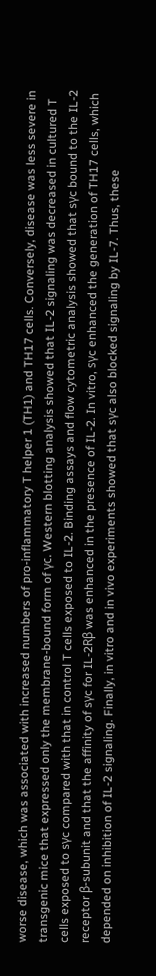worse disease, which was associated with increased numbers of pro-inflammatory T helper 1 (TH1) and TH17 cells. Conversely, disease was less severe in transgenic mice that expressed only the membrane-bound form of γc. Western blotting analysis showed that IL-2 signaling was decreased in cultured T cells exposed to sγc compared with that in control T cells exposed to IL-2. Binding assays and flow cytometric analysis showed that sγc bound to the IL-2 receptor β-subunit and that the affinity of sγc for IL-2Rβ was enhanced in the presence of IL-2. In vitro, sγc enhanced the generation of TH17 cells, which depended on inhibition of IL-2 signaling. Finally, in vitro and in vivo experiments showed that sγc also blocked signaling by IL-7. Thus, these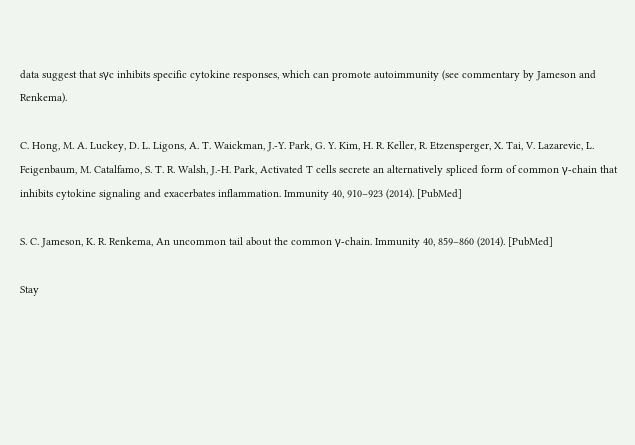data suggest that sγc inhibits specific cytokine responses, which can promote autoimmunity (see commentary by Jameson and Renkema).

C. Hong, M. A. Luckey, D. L. Ligons, A. T. Waickman, J.-Y. Park, G. Y. Kim, H. R. Keller, R. Etzensperger, X. Tai, V. Lazarevic, L. Feigenbaum, M. Catalfamo, S. T. R. Walsh, J.-H. Park, Activated T cells secrete an alternatively spliced form of common γ-chain that inhibits cytokine signaling and exacerbates inflammation. Immunity 40, 910–923 (2014). [PubMed]

S. C. Jameson, K. R. Renkema, An uncommon tail about the common γ-chain. Immunity 40, 859–860 (2014). [PubMed]

Stay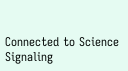Connected to Science Signaling